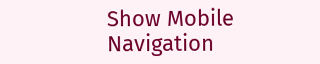Show Mobile Navigation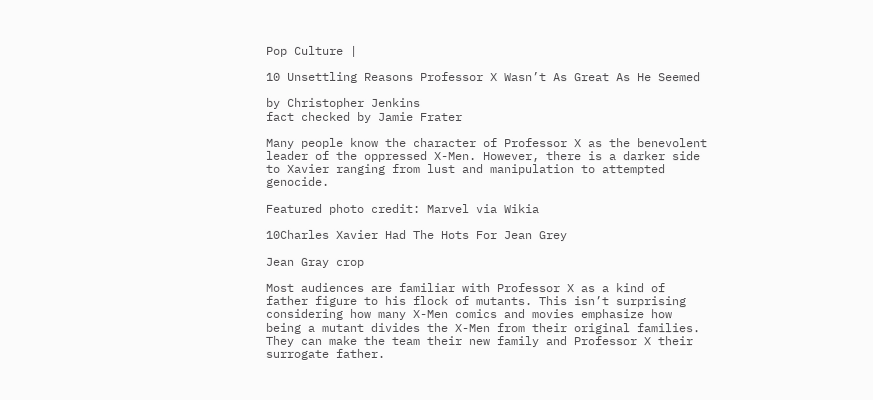Pop Culture |

10 Unsettling Reasons Professor X Wasn’t As Great As He Seemed

by Christopher Jenkins
fact checked by Jamie Frater

Many people know the character of Professor X as the benevolent leader of the oppressed X-Men. However, there is a darker side to Xavier ranging from lust and manipulation to attempted genocide.

Featured photo credit: Marvel via Wikia

10Charles Xavier Had The Hots For Jean Grey

Jean Gray crop

Most audiences are familiar with Professor X as a kind of father figure to his flock of mutants. This isn’t surprising considering how many X-Men comics and movies emphasize how being a mutant divides the X-Men from their original families. They can make the team their new family and Professor X their surrogate father.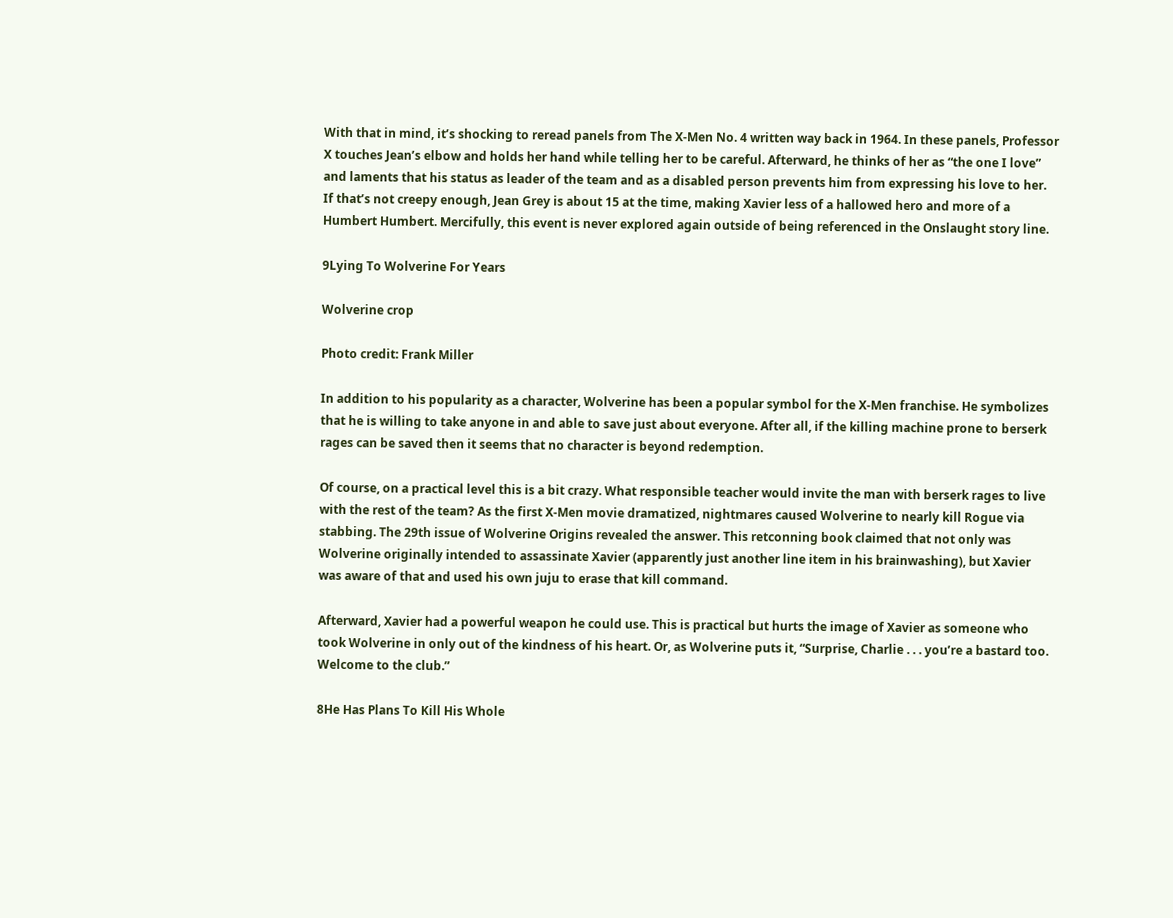With that in mind, it’s shocking to reread panels from The X-Men No. 4 written way back in 1964. In these panels, Professor X touches Jean’s elbow and holds her hand while telling her to be careful. Afterward, he thinks of her as “the one I love” and laments that his status as leader of the team and as a disabled person prevents him from expressing his love to her. If that’s not creepy enough, Jean Grey is about 15 at the time, making Xavier less of a hallowed hero and more of a Humbert Humbert. Mercifully, this event is never explored again outside of being referenced in the Onslaught story line.

9Lying To Wolverine For Years

Wolverine crop

Photo credit: Frank Miller

In addition to his popularity as a character, Wolverine has been a popular symbol for the X-Men franchise. He symbolizes that he is willing to take anyone in and able to save just about everyone. After all, if the killing machine prone to berserk rages can be saved then it seems that no character is beyond redemption.

Of course, on a practical level this is a bit crazy. What responsible teacher would invite the man with berserk rages to live with the rest of the team? As the first X-Men movie dramatized, nightmares caused Wolverine to nearly kill Rogue via stabbing. The 29th issue of Wolverine Origins revealed the answer. This retconning book claimed that not only was Wolverine originally intended to assassinate Xavier (apparently just another line item in his brainwashing), but Xavier was aware of that and used his own juju to erase that kill command.

Afterward, Xavier had a powerful weapon he could use. This is practical but hurts the image of Xavier as someone who took Wolverine in only out of the kindness of his heart. Or, as Wolverine puts it, “Surprise, Charlie . . . you’re a bastard too. Welcome to the club.”

8He Has Plans To Kill His Whole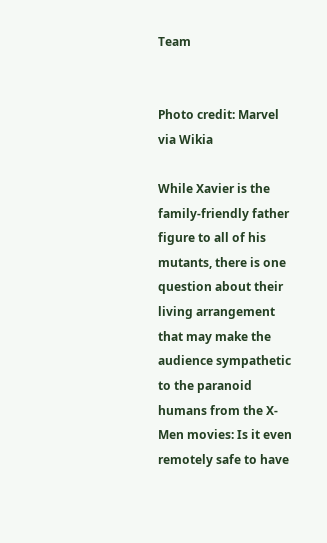Team


Photo credit: Marvel via Wikia

While Xavier is the family-friendly father figure to all of his mutants, there is one question about their living arrangement that may make the audience sympathetic to the paranoid humans from the X-Men movies: Is it even remotely safe to have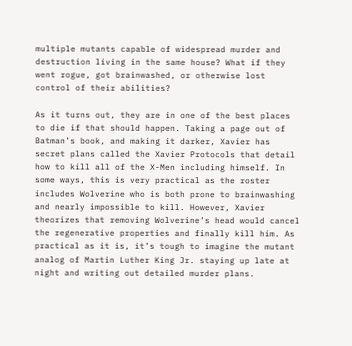multiple mutants capable of widespread murder and destruction living in the same house? What if they went rogue, got brainwashed, or otherwise lost control of their abilities?

As it turns out, they are in one of the best places to die if that should happen. Taking a page out of Batman’s book, and making it darker, Xavier has secret plans called the Xavier Protocols that detail how to kill all of the X-Men including himself. In some ways, this is very practical as the roster includes Wolverine who is both prone to brainwashing and nearly impossible to kill. However, Xavier theorizes that removing Wolverine’s head would cancel the regenerative properties and finally kill him. As practical as it is, it’s tough to imagine the mutant analog of Martin Luther King Jr. staying up late at night and writing out detailed murder plans.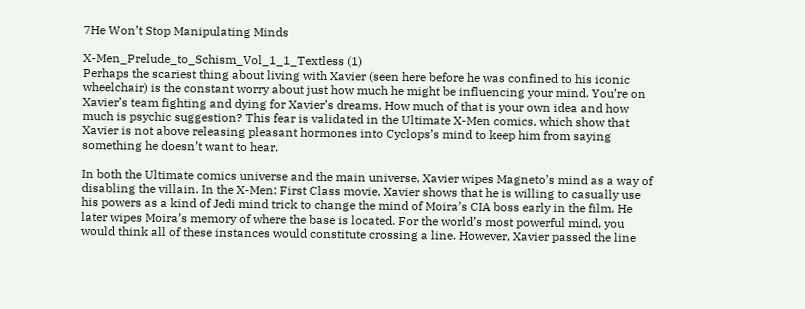7He Won’t Stop Manipulating Minds

X-Men_Prelude_to_Schism_Vol_1_1_Textless (1)
Perhaps the scariest thing about living with Xavier (seen here before he was confined to his iconic wheelchair) is the constant worry about just how much he might be influencing your mind. You’re on Xavier’s team fighting and dying for Xavier’s dreams. How much of that is your own idea and how much is psychic suggestion? This fear is validated in the Ultimate X-Men comics, which show that Xavier is not above releasing pleasant hormones into Cyclops’s mind to keep him from saying something he doesn’t want to hear.

In both the Ultimate comics universe and the main universe, Xavier wipes Magneto’s mind as a way of disabling the villain. In the X-Men: First Class movie, Xavier shows that he is willing to casually use his powers as a kind of Jedi mind trick to change the mind of Moira’s CIA boss early in the film. He later wipes Moira’s memory of where the base is located. For the world’s most powerful mind, you would think all of these instances would constitute crossing a line. However, Xavier passed the line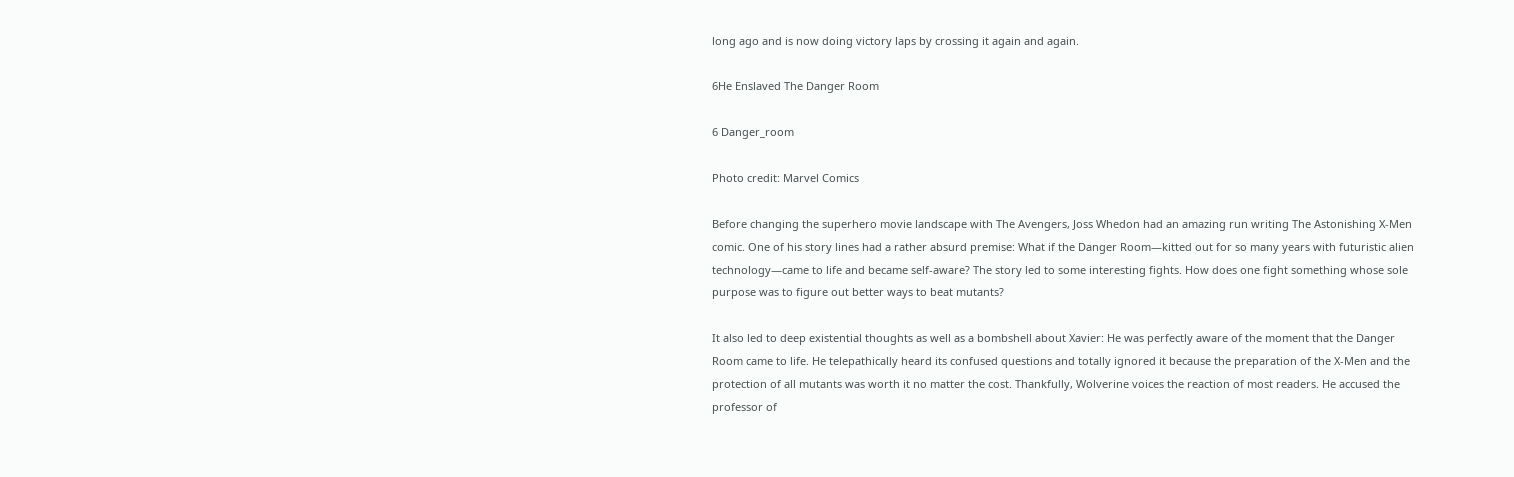long ago and is now doing victory laps by crossing it again and again.

6He Enslaved The Danger Room

6 Danger_room

Photo credit: Marvel Comics

Before changing the superhero movie landscape with The Avengers, Joss Whedon had an amazing run writing The Astonishing X-Men comic. One of his story lines had a rather absurd premise: What if the Danger Room—kitted out for so many years with futuristic alien technology—came to life and became self-aware? The story led to some interesting fights. How does one fight something whose sole purpose was to figure out better ways to beat mutants?

It also led to deep existential thoughts as well as a bombshell about Xavier: He was perfectly aware of the moment that the Danger Room came to life. He telepathically heard its confused questions and totally ignored it because the preparation of the X-Men and the protection of all mutants was worth it no matter the cost. Thankfully, Wolverine voices the reaction of most readers. He accused the professor of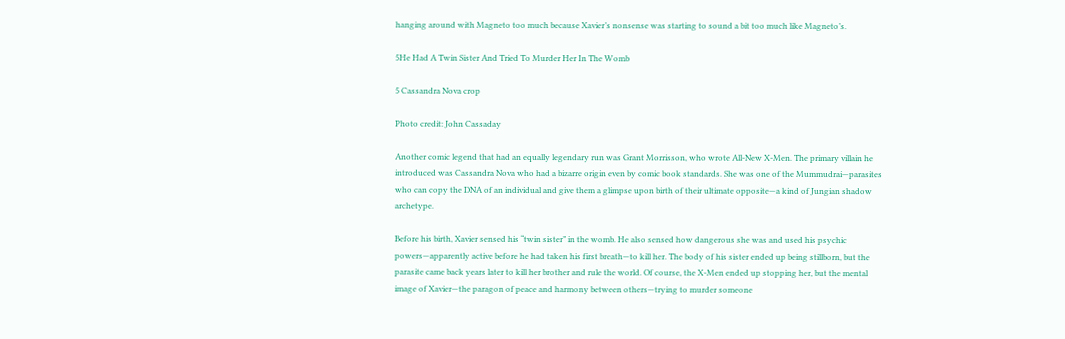hanging around with Magneto too much because Xavier’s nonsense was starting to sound a bit too much like Magneto’s.

5He Had A Twin Sister And Tried To Murder Her In The Womb

5 Cassandra Nova crop

Photo credit: John Cassaday

Another comic legend that had an equally legendary run was Grant Morrisson, who wrote All-New X-Men. The primary villain he introduced was Cassandra Nova who had a bizarre origin even by comic book standards. She was one of the Mummudrai—parasites who can copy the DNA of an individual and give them a glimpse upon birth of their ultimate opposite—a kind of Jungian shadow archetype.

Before his birth, Xavier sensed his “twin sister” in the womb. He also sensed how dangerous she was and used his psychic powers—apparently active before he had taken his first breath—to kill her. The body of his sister ended up being stillborn, but the parasite came back years later to kill her brother and rule the world. Of course, the X-Men ended up stopping her, but the mental image of Xavier—the paragon of peace and harmony between others—trying to murder someone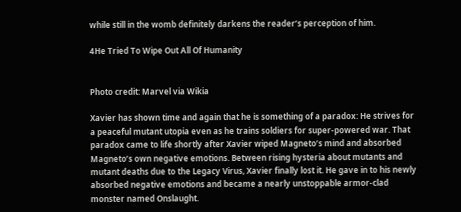while still in the womb definitely darkens the reader’s perception of him.

4He Tried To Wipe Out All Of Humanity


Photo credit: Marvel via Wikia

Xavier has shown time and again that he is something of a paradox: He strives for a peaceful mutant utopia even as he trains soldiers for super-powered war. That paradox came to life shortly after Xavier wiped Magneto’s mind and absorbed Magneto’s own negative emotions. Between rising hysteria about mutants and mutant deaths due to the Legacy Virus, Xavier finally lost it. He gave in to his newly absorbed negative emotions and became a nearly unstoppable armor-clad monster named Onslaught.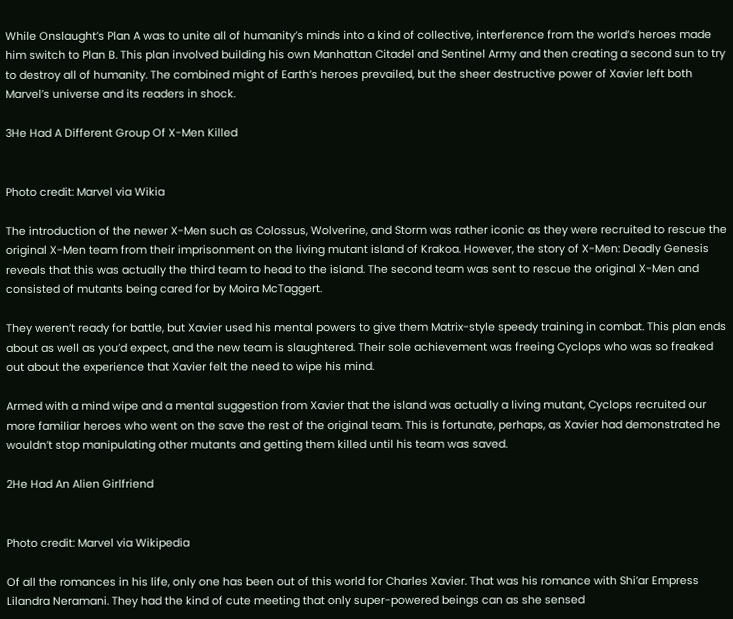While Onslaught’s Plan A was to unite all of humanity’s minds into a kind of collective, interference from the world’s heroes made him switch to Plan B. This plan involved building his own Manhattan Citadel and Sentinel Army and then creating a second sun to try to destroy all of humanity. The combined might of Earth’s heroes prevailed, but the sheer destructive power of Xavier left both Marvel’s universe and its readers in shock.

3He Had A Different Group Of X-Men Killed


Photo credit: Marvel via Wikia

The introduction of the newer X-Men such as Colossus, Wolverine, and Storm was rather iconic as they were recruited to rescue the original X-Men team from their imprisonment on the living mutant island of Krakoa. However, the story of X-Men: Deadly Genesis reveals that this was actually the third team to head to the island. The second team was sent to rescue the original X-Men and consisted of mutants being cared for by Moira McTaggert.

They weren’t ready for battle, but Xavier used his mental powers to give them Matrix-style speedy training in combat. This plan ends about as well as you’d expect, and the new team is slaughtered. Their sole achievement was freeing Cyclops who was so freaked out about the experience that Xavier felt the need to wipe his mind.

Armed with a mind wipe and a mental suggestion from Xavier that the island was actually a living mutant, Cyclops recruited our more familiar heroes who went on the save the rest of the original team. This is fortunate, perhaps, as Xavier had demonstrated he wouldn’t stop manipulating other mutants and getting them killed until his team was saved.

2He Had An Alien Girlfriend


Photo credit: Marvel via Wikipedia

Of all the romances in his life, only one has been out of this world for Charles Xavier. That was his romance with Shi’ar Empress Lilandra Neramani. They had the kind of cute meeting that only super-powered beings can as she sensed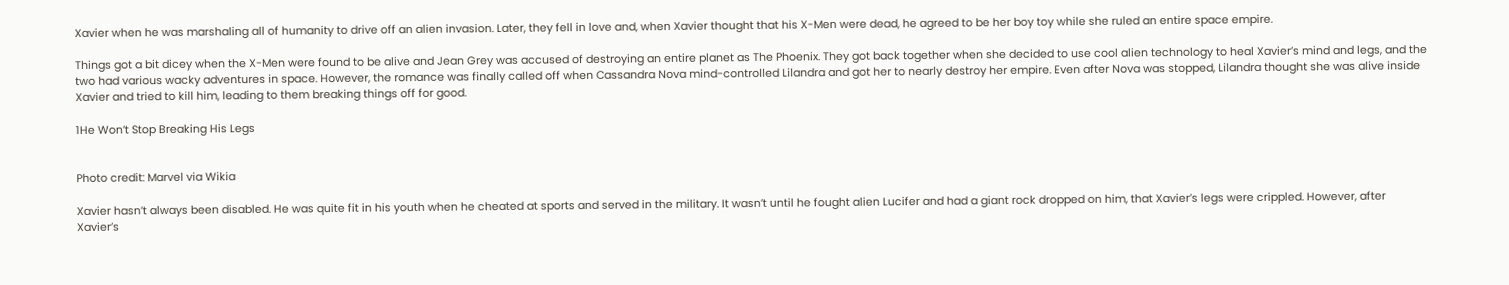Xavier when he was marshaling all of humanity to drive off an alien invasion. Later, they fell in love and, when Xavier thought that his X-Men were dead, he agreed to be her boy toy while she ruled an entire space empire.

Things got a bit dicey when the X-Men were found to be alive and Jean Grey was accused of destroying an entire planet as The Phoenix. They got back together when she decided to use cool alien technology to heal Xavier’s mind and legs, and the two had various wacky adventures in space. However, the romance was finally called off when Cassandra Nova mind-controlled Lilandra and got her to nearly destroy her empire. Even after Nova was stopped, Lilandra thought she was alive inside Xavier and tried to kill him, leading to them breaking things off for good.

1He Won’t Stop Breaking His Legs


Photo credit: Marvel via Wikia

Xavier hasn’t always been disabled. He was quite fit in his youth when he cheated at sports and served in the military. It wasn’t until he fought alien Lucifer and had a giant rock dropped on him, that Xavier’s legs were crippled. However, after Xavier’s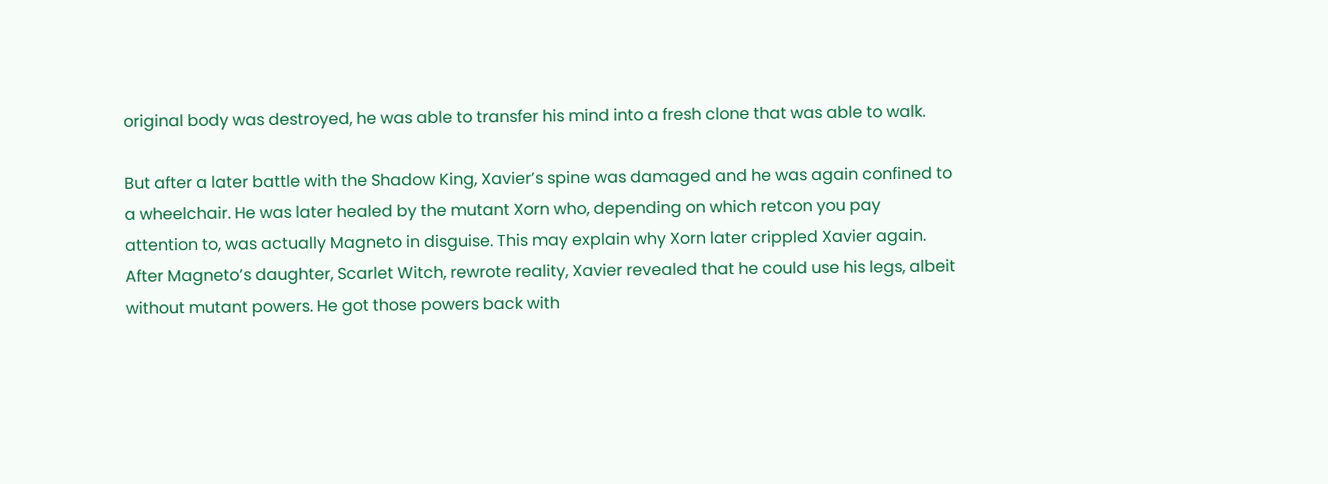original body was destroyed, he was able to transfer his mind into a fresh clone that was able to walk.

But after a later battle with the Shadow King, Xavier’s spine was damaged and he was again confined to a wheelchair. He was later healed by the mutant Xorn who, depending on which retcon you pay attention to, was actually Magneto in disguise. This may explain why Xorn later crippled Xavier again. After Magneto’s daughter, Scarlet Witch, rewrote reality, Xavier revealed that he could use his legs, albeit without mutant powers. He got those powers back with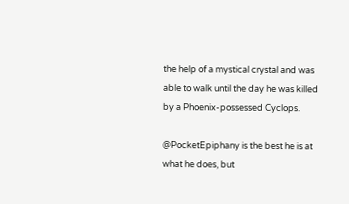the help of a mystical crystal and was able to walk until the day he was killed by a Phoenix-possessed Cyclops.

@PocketEpiphany is the best he is at what he does, but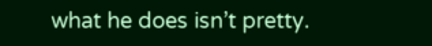what he does isn’t pretty.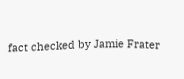fact checked by Jamie Frater